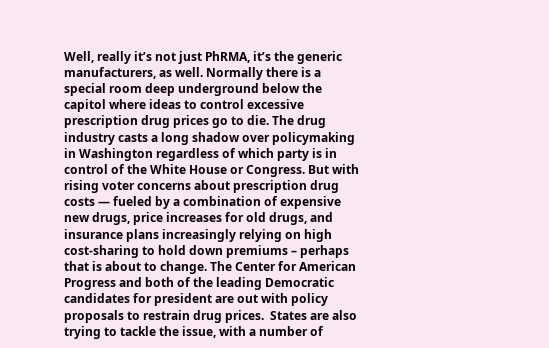Well, really it’s not just PhRMA, it’s the generic manufacturers, as well. Normally there is a special room deep underground below the capitol where ideas to control excessive prescription drug prices go to die. The drug industry casts a long shadow over policymaking in Washington regardless of which party is in control of the White House or Congress. But with rising voter concerns about prescription drug costs — fueled by a combination of expensive new drugs, price increases for old drugs, and insurance plans increasingly relying on high cost-sharing to hold down premiums – perhaps  that is about to change. The Center for American Progress and both of the leading Democratic candidates for president are out with policy proposals to restrain drug prices.  States are also trying to tackle the issue, with a number of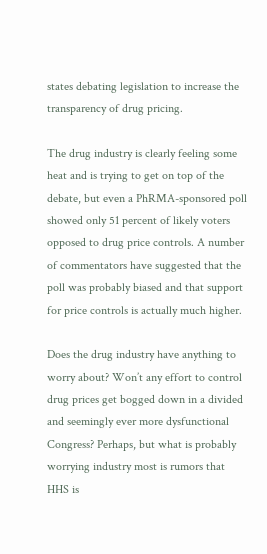states debating legislation to increase the transparency of drug pricing.

The drug industry is clearly feeling some heat and is trying to get on top of the debate, but even a PhRMA-sponsored poll showed only 51 percent of likely voters opposed to drug price controls. A number of commentators have suggested that the poll was probably biased and that support for price controls is actually much higher.

Does the drug industry have anything to worry about? Won’t any effort to control drug prices get bogged down in a divided and seemingly ever more dysfunctional Congress? Perhaps, but what is probably worrying industry most is rumors that HHS is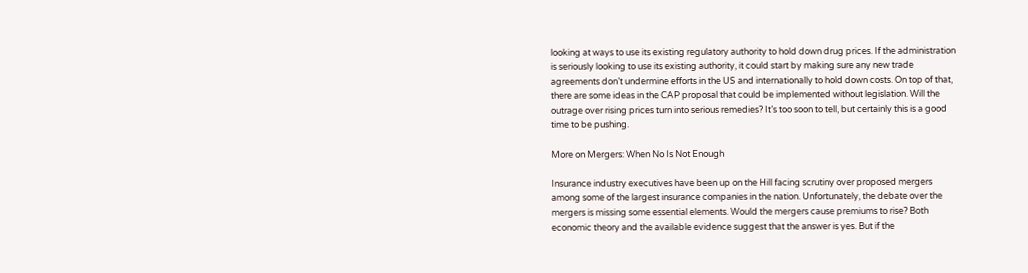looking at ways to use its existing regulatory authority to hold down drug prices. If the administration is seriously looking to use its existing authority, it could start by making sure any new trade agreements don’t undermine efforts in the US and internationally to hold down costs. On top of that, there are some ideas in the CAP proposal that could be implemented without legislation. Will the outrage over rising prices turn into serious remedies? It’s too soon to tell, but certainly this is a good time to be pushing.

More on Mergers: When No Is Not Enough

Insurance industry executives have been up on the Hill facing scrutiny over proposed mergers among some of the largest insurance companies in the nation. Unfortunately, the debate over the mergers is missing some essential elements. Would the mergers cause premiums to rise? Both economic theory and the available evidence suggest that the answer is yes. But if the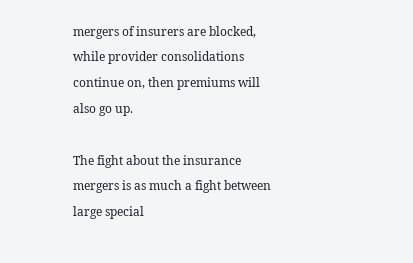mergers of insurers are blocked, while provider consolidations continue on, then premiums will also go up.

The fight about the insurance mergers is as much a fight between large special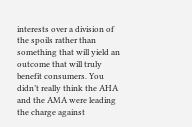interests over a division of the spoils rather than something that will yield an outcome that will truly benefit consumers. You didn’t really think the AHA and the AMA were leading the charge against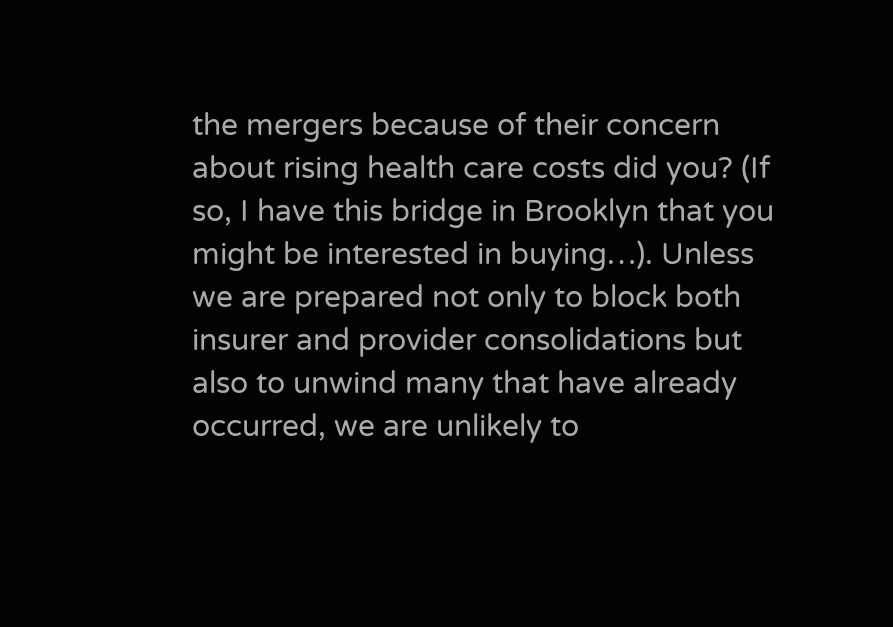the mergers because of their concern about rising health care costs did you? (If so, I have this bridge in Brooklyn that you might be interested in buying…). Unless we are prepared not only to block both insurer and provider consolidations but also to unwind many that have already occurred, we are unlikely to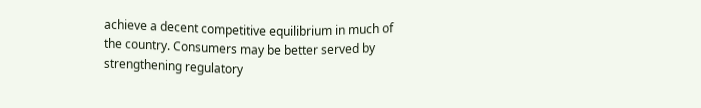achieve a decent competitive equilibrium in much of the country. Consumers may be better served by strengthening regulatory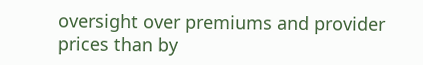oversight over premiums and provider prices than by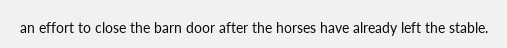an effort to close the barn door after the horses have already left the stable.